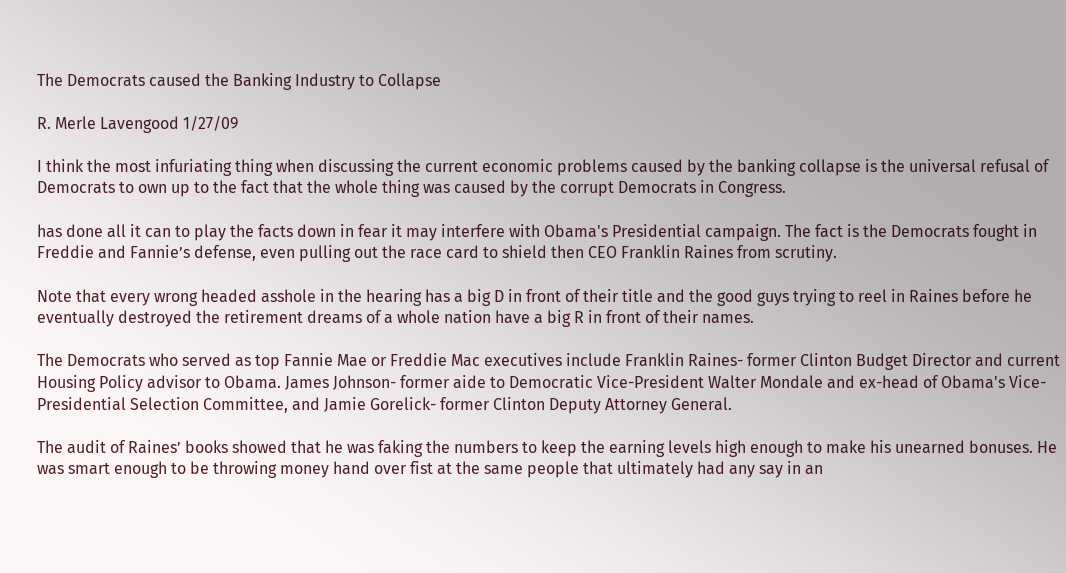The Democrats caused the Banking Industry to Collapse

R. Merle Lavengood 1/27/09

I think the most infuriating thing when discussing the current economic problems caused by the banking collapse is the universal refusal of Democrats to own up to the fact that the whole thing was caused by the corrupt Democrats in Congress.

has done all it can to play the facts down in fear it may interfere with Obama's Presidential campaign. The fact is the Democrats fought in Freddie and Fannie’s defense, even pulling out the race card to shield then CEO Franklin Raines from scrutiny.

Note that every wrong headed asshole in the hearing has a big D in front of their title and the good guys trying to reel in Raines before he eventually destroyed the retirement dreams of a whole nation have a big R in front of their names.

The Democrats who served as top Fannie Mae or Freddie Mac executives include Franklin Raines- former Clinton Budget Director and current Housing Policy advisor to Obama. James Johnson- former aide to Democratic Vice-President Walter Mondale and ex-head of Obama's Vice-Presidential Selection Committee, and Jamie Gorelick- former Clinton Deputy Attorney General.

The audit of Raines’ books showed that he was faking the numbers to keep the earning levels high enough to make his unearned bonuses. He was smart enough to be throwing money hand over fist at the same people that ultimately had any say in an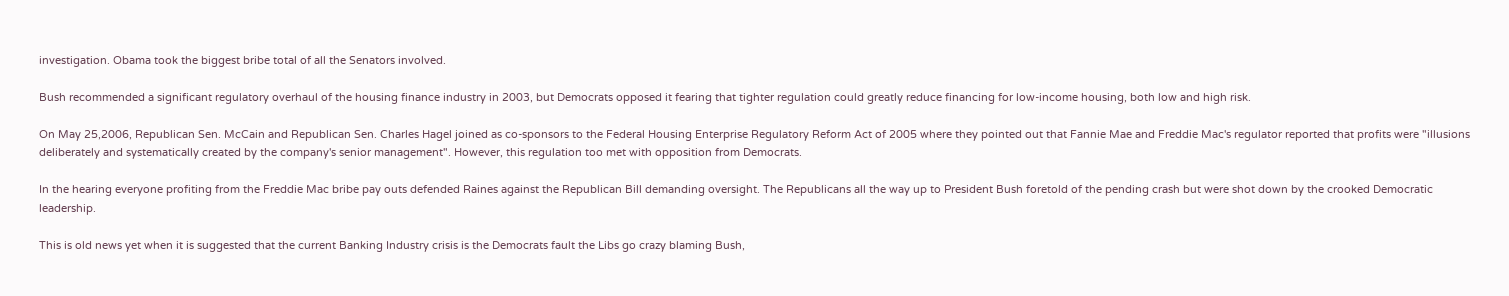investigation. Obama took the biggest bribe total of all the Senators involved.

Bush recommended a significant regulatory overhaul of the housing finance industry in 2003, but Democrats opposed it fearing that tighter regulation could greatly reduce financing for low-income housing, both low and high risk.

On May 25,2006, Republican Sen. McCain and Republican Sen. Charles Hagel joined as co-sponsors to the Federal Housing Enterprise Regulatory Reform Act of 2005 where they pointed out that Fannie Mae and Freddie Mac's regulator reported that profits were "illusions deliberately and systematically created by the company's senior management". However, this regulation too met with opposition from Democrats.

In the hearing everyone profiting from the Freddie Mac bribe pay outs defended Raines against the Republican Bill demanding oversight. The Republicans all the way up to President Bush foretold of the pending crash but were shot down by the crooked Democratic leadership.

This is old news yet when it is suggested that the current Banking Industry crisis is the Democrats fault the Libs go crazy blaming Bush,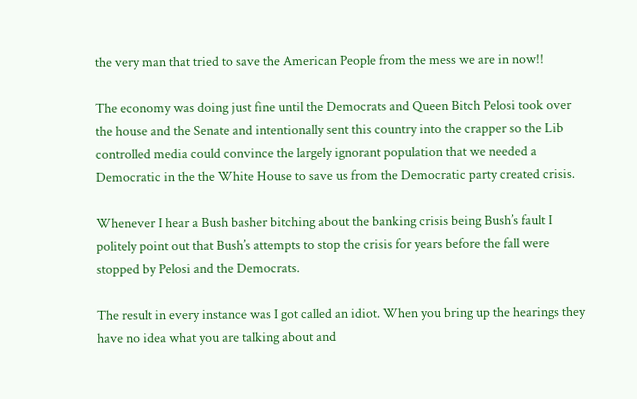the very man that tried to save the American People from the mess we are in now!!

The economy was doing just fine until the Democrats and Queen Bitch Pelosi took over the house and the Senate and intentionally sent this country into the crapper so the Lib controlled media could convince the largely ignorant population that we needed a Democratic in the the White House to save us from the Democratic party created crisis.

Whenever I hear a Bush basher bitching about the banking crisis being Bush’s fault I politely point out that Bush’s attempts to stop the crisis for years before the fall were stopped by Pelosi and the Democrats.

The result in every instance was I got called an idiot. When you bring up the hearings they have no idea what you are talking about and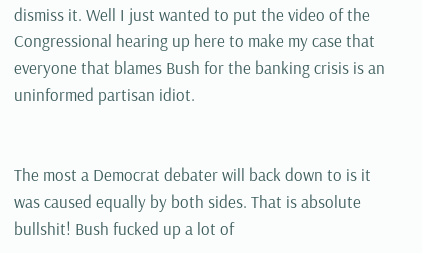dismiss it. Well I just wanted to put the video of the Congressional hearing up here to make my case that everyone that blames Bush for the banking crisis is an uninformed partisan idiot.


The most a Democrat debater will back down to is it was caused equally by both sides. That is absolute bullshit! Bush fucked up a lot of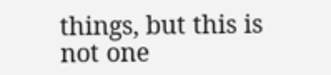things, but this is not one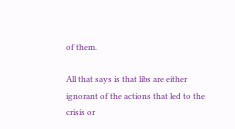of them.

All that says is that libs are either ignorant of the actions that led to the crisis or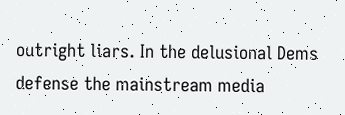outright liars. In the delusional Dems defense the mainstream media